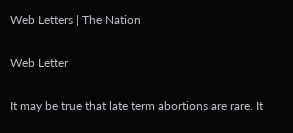Web Letters | The Nation

Web Letter

It may be true that late term abortions are rare. It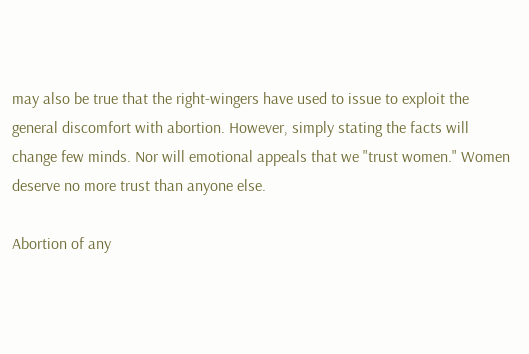may also be true that the right-wingers have used to issue to exploit the general discomfort with abortion. However, simply stating the facts will change few minds. Nor will emotional appeals that we "trust women." Women deserve no more trust than anyone else.

Abortion of any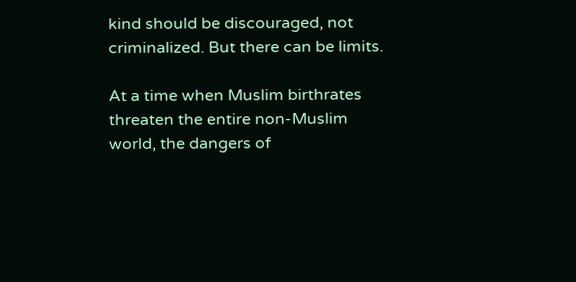kind should be discouraged, not criminalized. But there can be limits.

At a time when Muslim birthrates threaten the entire non-Muslim world, the dangers of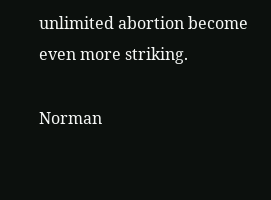unlimited abortion become even more striking.

Norman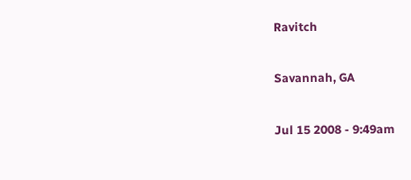Ravitch

Savannah, GA

Jul 15 2008 - 9:49am